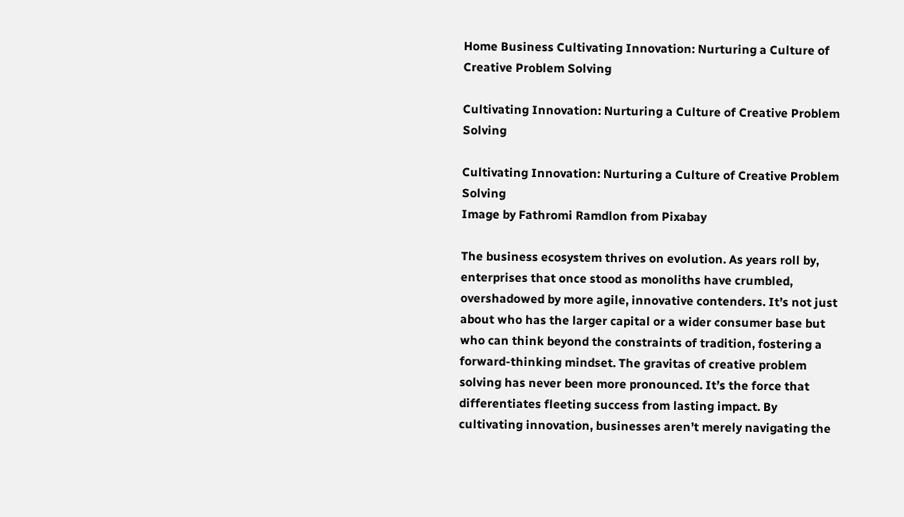Home Business Cultivating Innovation: Nurturing a Culture of Creative Problem Solving

Cultivating Innovation: Nurturing a Culture of Creative Problem Solving

Cultivating Innovation: Nurturing a Culture of Creative Problem Solving
Image by Fathromi Ramdlon from Pixabay

The business ecosystem thrives on evolution. As years roll by, enterprises that once stood as monoliths have crumbled, overshadowed by more agile, innovative contenders. It’s not just about who has the larger capital or a wider consumer base but who can think beyond the constraints of tradition, fostering a forward-thinking mindset. The gravitas of creative problem solving has never been more pronounced. It’s the force that differentiates fleeting success from lasting impact. By cultivating innovation, businesses aren’t merely navigating the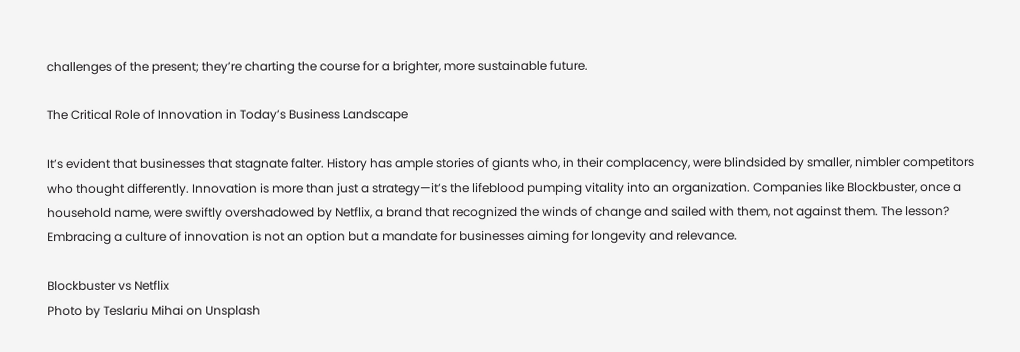challenges of the present; they’re charting the course for a brighter, more sustainable future.

The Critical Role of Innovation in Today’s Business Landscape

It’s evident that businesses that stagnate falter. History has ample stories of giants who, in their complacency, were blindsided by smaller, nimbler competitors who thought differently. Innovation is more than just a strategy—it’s the lifeblood pumping vitality into an organization. Companies like Blockbuster, once a household name, were swiftly overshadowed by Netflix, a brand that recognized the winds of change and sailed with them, not against them. The lesson? Embracing a culture of innovation is not an option but a mandate for businesses aiming for longevity and relevance.

Blockbuster vs Netflix
Photo by Teslariu Mihai on Unsplash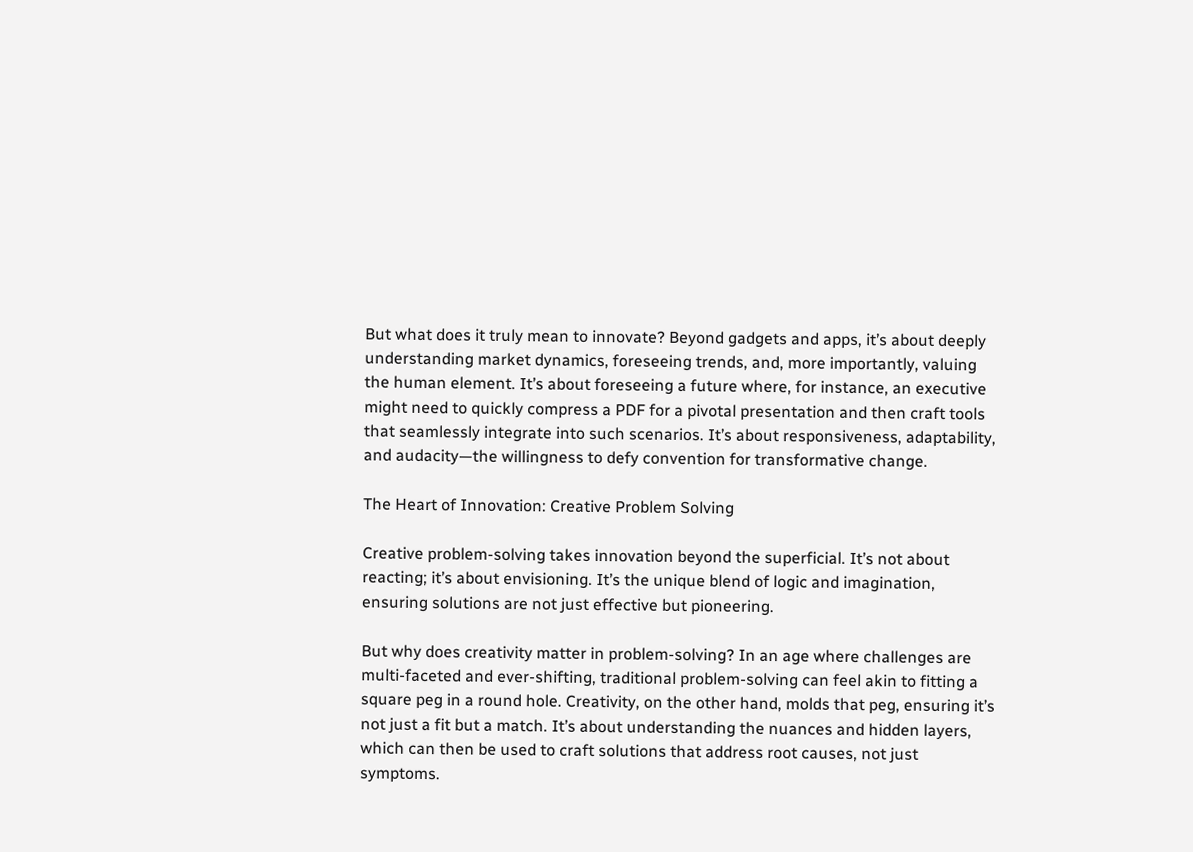But what does it truly mean to innovate? Beyond gadgets and apps, it’s about deeply understanding market dynamics, foreseeing trends, and, more importantly, valuing the human element. It’s about foreseeing a future where, for instance, an executive might need to quickly compress a PDF for a pivotal presentation and then craft tools that seamlessly integrate into such scenarios. It’s about responsiveness, adaptability, and audacity—the willingness to defy convention for transformative change.

The Heart of Innovation: Creative Problem Solving

Creative problem-solving takes innovation beyond the superficial. It’s not about reacting; it’s about envisioning. It’s the unique blend of logic and imagination, ensuring solutions are not just effective but pioneering.

But why does creativity matter in problem-solving? In an age where challenges are multi-faceted and ever-shifting, traditional problem-solving can feel akin to fitting a square peg in a round hole. Creativity, on the other hand, molds that peg, ensuring it’s not just a fit but a match. It’s about understanding the nuances and hidden layers, which can then be used to craft solutions that address root causes, not just symptoms.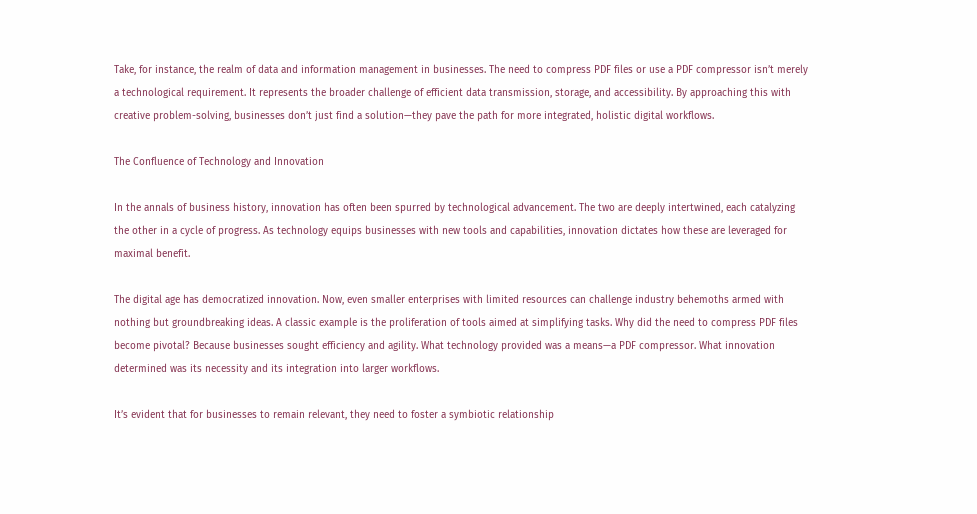Take, for instance, the realm of data and information management in businesses. The need to compress PDF files or use a PDF compressor isn’t merely a technological requirement. It represents the broader challenge of efficient data transmission, storage, and accessibility. By approaching this with creative problem-solving, businesses don’t just find a solution—they pave the path for more integrated, holistic digital workflows.

The Confluence of Technology and Innovation

In the annals of business history, innovation has often been spurred by technological advancement. The two are deeply intertwined, each catalyzing the other in a cycle of progress. As technology equips businesses with new tools and capabilities, innovation dictates how these are leveraged for maximal benefit.

The digital age has democratized innovation. Now, even smaller enterprises with limited resources can challenge industry behemoths armed with nothing but groundbreaking ideas. A classic example is the proliferation of tools aimed at simplifying tasks. Why did the need to compress PDF files become pivotal? Because businesses sought efficiency and agility. What technology provided was a means—a PDF compressor. What innovation determined was its necessity and its integration into larger workflows.

It’s evident that for businesses to remain relevant, they need to foster a symbiotic relationship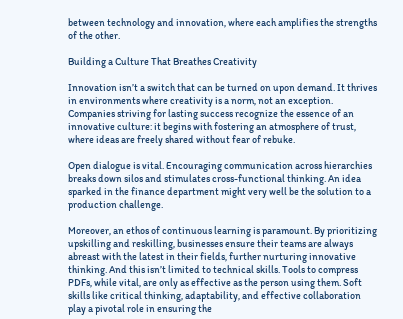between technology and innovation, where each amplifies the strengths of the other.

Building a Culture That Breathes Creativity

Innovation isn’t a switch that can be turned on upon demand. It thrives in environments where creativity is a norm, not an exception. Companies striving for lasting success recognize the essence of an innovative culture: it begins with fostering an atmosphere of trust, where ideas are freely shared without fear of rebuke.

Open dialogue is vital. Encouraging communication across hierarchies breaks down silos and stimulates cross-functional thinking. An idea sparked in the finance department might very well be the solution to a production challenge.

Moreover, an ethos of continuous learning is paramount. By prioritizing upskilling and reskilling, businesses ensure their teams are always abreast with the latest in their fields, further nurturing innovative thinking. And this isn’t limited to technical skills. Tools to compress PDFs, while vital, are only as effective as the person using them. Soft skills like critical thinking, adaptability, and effective collaboration play a pivotal role in ensuring the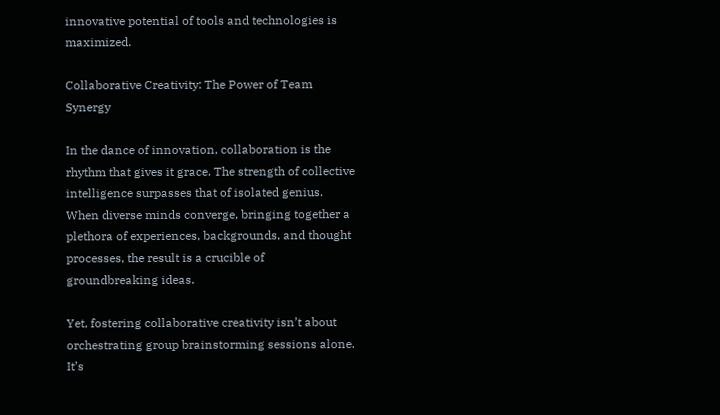innovative potential of tools and technologies is maximized.

Collaborative Creativity: The Power of Team Synergy

In the dance of innovation, collaboration is the rhythm that gives it grace. The strength of collective intelligence surpasses that of isolated genius. When diverse minds converge, bringing together a plethora of experiences, backgrounds, and thought processes, the result is a crucible of groundbreaking ideas.

Yet, fostering collaborative creativity isn’t about orchestrating group brainstorming sessions alone. It’s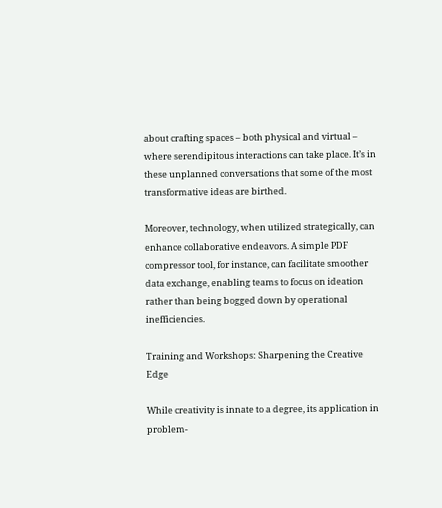about crafting spaces – both physical and virtual – where serendipitous interactions can take place. It’s in these unplanned conversations that some of the most transformative ideas are birthed.

Moreover, technology, when utilized strategically, can enhance collaborative endeavors. A simple PDF compressor tool, for instance, can facilitate smoother data exchange, enabling teams to focus on ideation rather than being bogged down by operational inefficiencies.

Training and Workshops: Sharpening the Creative Edge

While creativity is innate to a degree, its application in problem-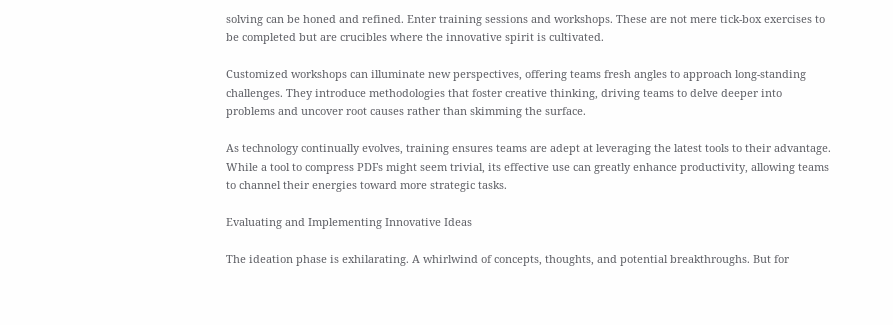solving can be honed and refined. Enter training sessions and workshops. These are not mere tick-box exercises to be completed but are crucibles where the innovative spirit is cultivated.

Customized workshops can illuminate new perspectives, offering teams fresh angles to approach long-standing challenges. They introduce methodologies that foster creative thinking, driving teams to delve deeper into problems and uncover root causes rather than skimming the surface.

As technology continually evolves, training ensures teams are adept at leveraging the latest tools to their advantage. While a tool to compress PDFs might seem trivial, its effective use can greatly enhance productivity, allowing teams to channel their energies toward more strategic tasks.

Evaluating and Implementing Innovative Ideas

The ideation phase is exhilarating. A whirlwind of concepts, thoughts, and potential breakthroughs. But for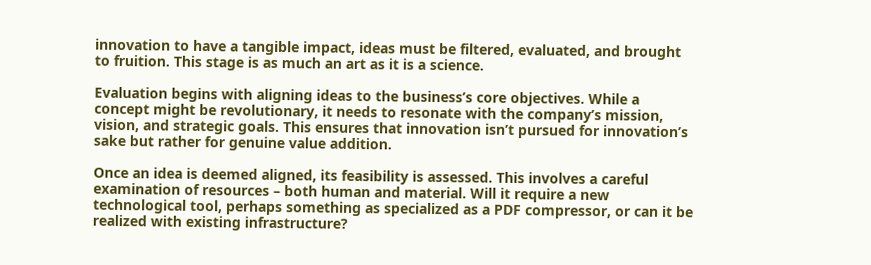innovation to have a tangible impact, ideas must be filtered, evaluated, and brought to fruition. This stage is as much an art as it is a science.

Evaluation begins with aligning ideas to the business’s core objectives. While a concept might be revolutionary, it needs to resonate with the company’s mission, vision, and strategic goals. This ensures that innovation isn’t pursued for innovation’s sake but rather for genuine value addition.

Once an idea is deemed aligned, its feasibility is assessed. This involves a careful examination of resources – both human and material. Will it require a new technological tool, perhaps something as specialized as a PDF compressor, or can it be realized with existing infrastructure?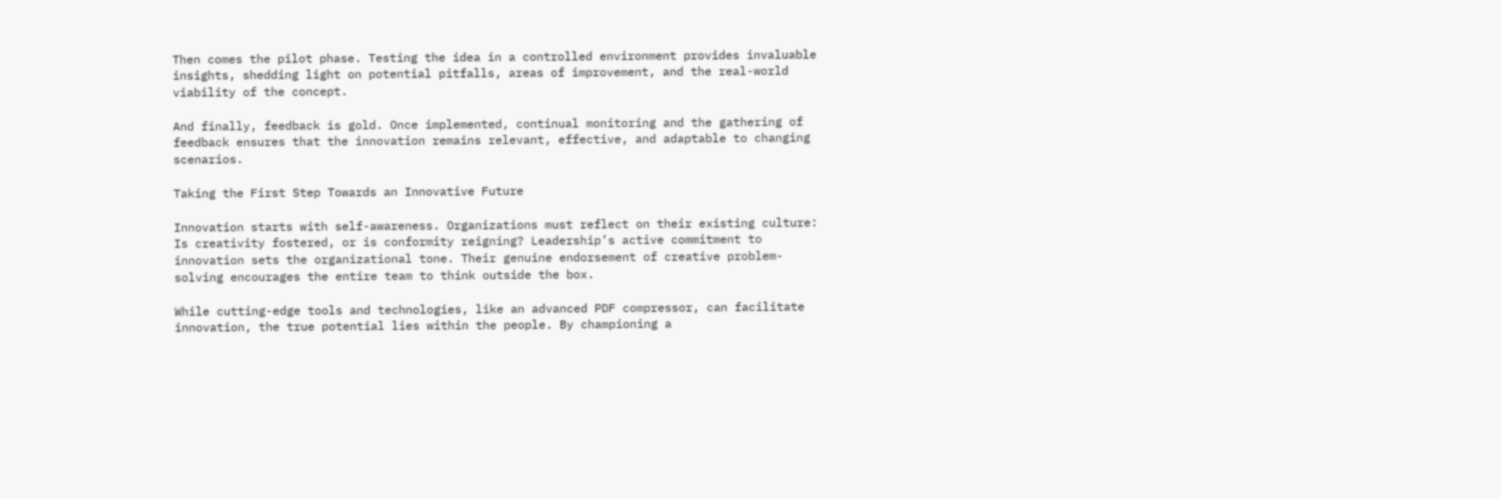Then comes the pilot phase. Testing the idea in a controlled environment provides invaluable insights, shedding light on potential pitfalls, areas of improvement, and the real-world viability of the concept.

And finally, feedback is gold. Once implemented, continual monitoring and the gathering of feedback ensures that the innovation remains relevant, effective, and adaptable to changing scenarios.

Taking the First Step Towards an Innovative Future

Innovation starts with self-awareness. Organizations must reflect on their existing culture: Is creativity fostered, or is conformity reigning? Leadership’s active commitment to innovation sets the organizational tone. Their genuine endorsement of creative problem-solving encourages the entire team to think outside the box.

While cutting-edge tools and technologies, like an advanced PDF compressor, can facilitate innovation, the true potential lies within the people. By championing a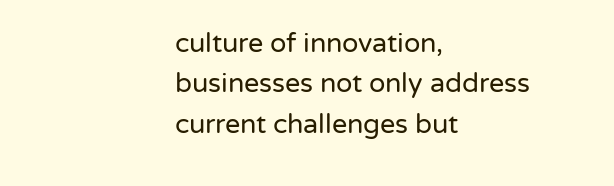culture of innovation, businesses not only address current challenges but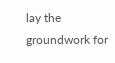lay the groundwork for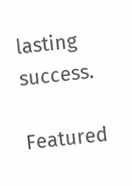lasting success.

Featured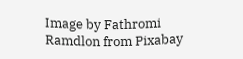Image by Fathromi Ramdlon from Pixabay